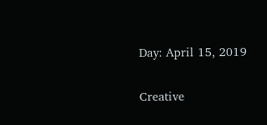Day: April 15, 2019

Creative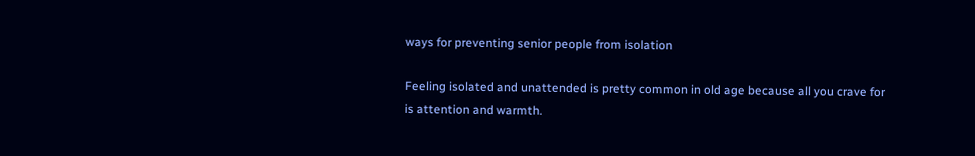ways for preventing senior people from isolation

Feeling isolated and unattended is pretty common in old age because all you crave for is attention and warmth.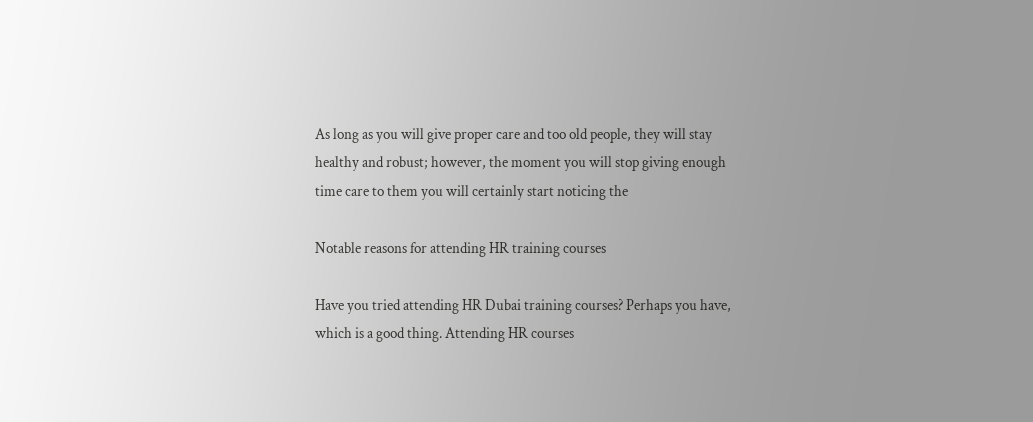As long as you will give proper care and too old people, they will stay healthy and robust; however, the moment you will stop giving enough time care to them you will certainly start noticing the

Notable reasons for attending HR training courses

Have you tried attending HR Dubai training courses? Perhaps you have, which is a good thing. Attending HR courses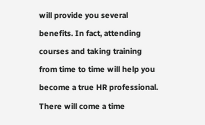will provide you several benefits. In fact, attending courses and taking training from time to time will help you become a true HR professional. There will come a time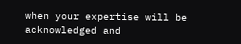when your expertise will be acknowledged and